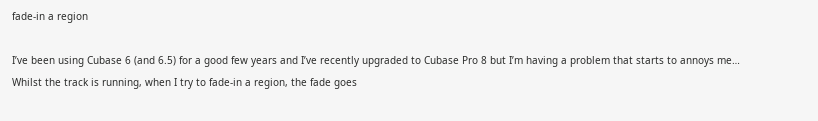fade-in a region

I’ve been using Cubase 6 (and 6.5) for a good few years and I’ve recently upgraded to Cubase Pro 8 but I’m having a problem that starts to annoys me…
Whilst the track is running, when I try to fade-in a region, the fade goes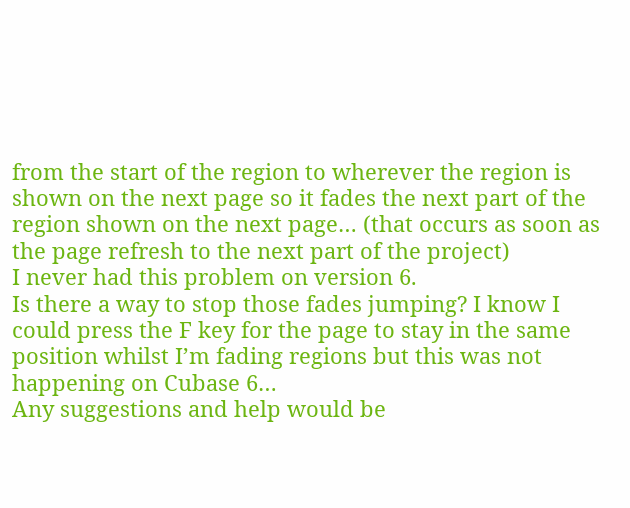from the start of the region to wherever the region is shown on the next page so it fades the next part of the region shown on the next page… (that occurs as soon as the page refresh to the next part of the project)
I never had this problem on version 6.
Is there a way to stop those fades jumping? I know I could press the F key for the page to stay in the same position whilst I’m fading regions but this was not happening on Cubase 6…
Any suggestions and help would be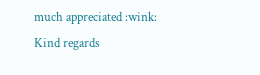much appreciated :wink:
Kind regards